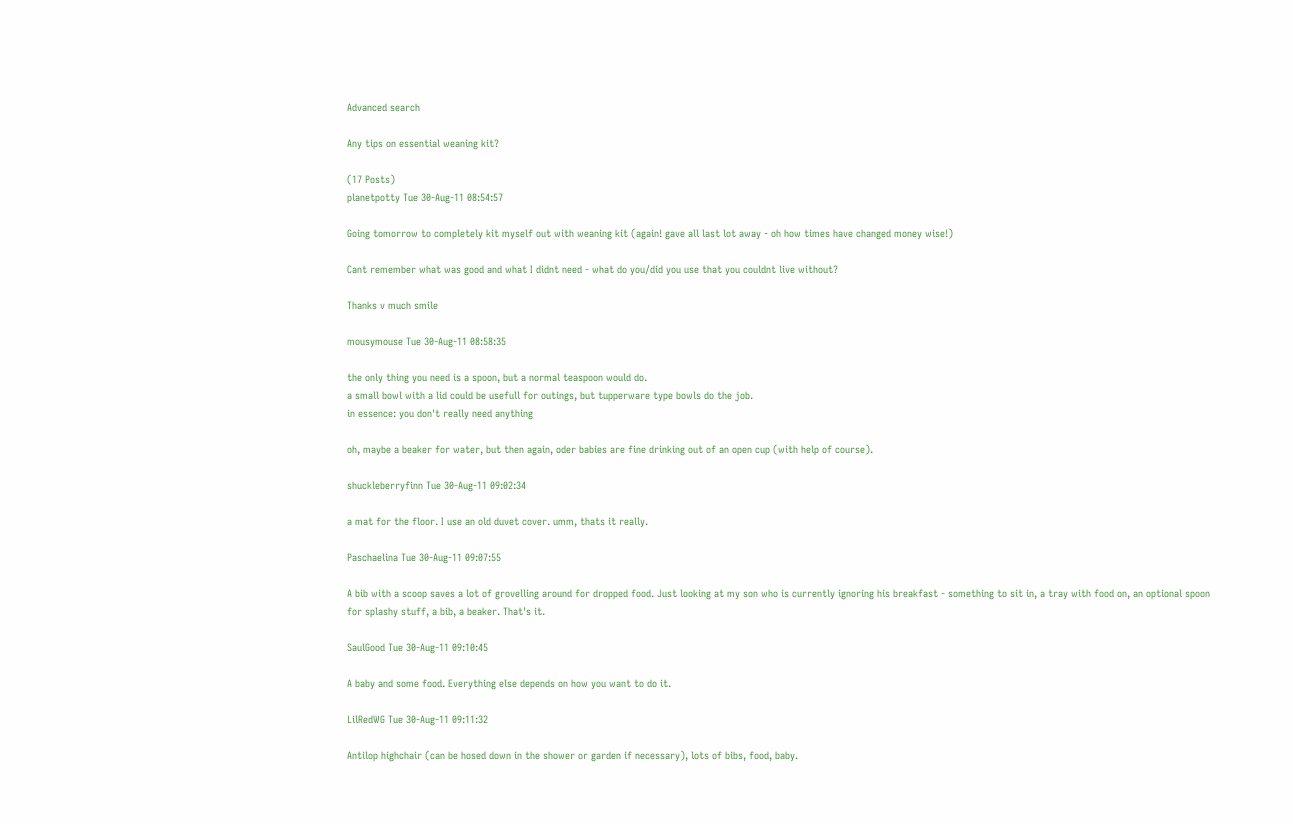Advanced search

Any tips on essential weaning kit?

(17 Posts)
planetpotty Tue 30-Aug-11 08:54:57

Going tomorrow to completely kit myself out with weaning kit (again! gave all last lot away - oh how times have changed money wise!)

Cant remember what was good and what I didnt need - what do you/did you use that you couldnt live without?

Thanks v much smile

mousymouse Tue 30-Aug-11 08:58:35

the only thing you need is a spoon, but a normal teaspoon would do.
a small bowl with a lid could be usefull for outings, but tupperware type bowls do the job.
in essence: you don't really need anything

oh, maybe a beaker for water, but then again, oder babies are fine drinking out of an open cup (with help of course).

shuckleberryfinn Tue 30-Aug-11 09:02:34

a mat for the floor. I use an old duvet cover. umm, thats it really.

Paschaelina Tue 30-Aug-11 09:07:55

A bib with a scoop saves a lot of grovelling around for dropped food. Just looking at my son who is currently ignoring his breakfast - something to sit in, a tray with food on, an optional spoon for splashy stuff, a bib, a beaker. That's it.

SaulGood Tue 30-Aug-11 09:10:45

A baby and some food. Everything else depends on how you want to do it.

LilRedWG Tue 30-Aug-11 09:11:32

Antilop highchair (can be hosed down in the shower or garden if necessary), lots of bibs, food, baby.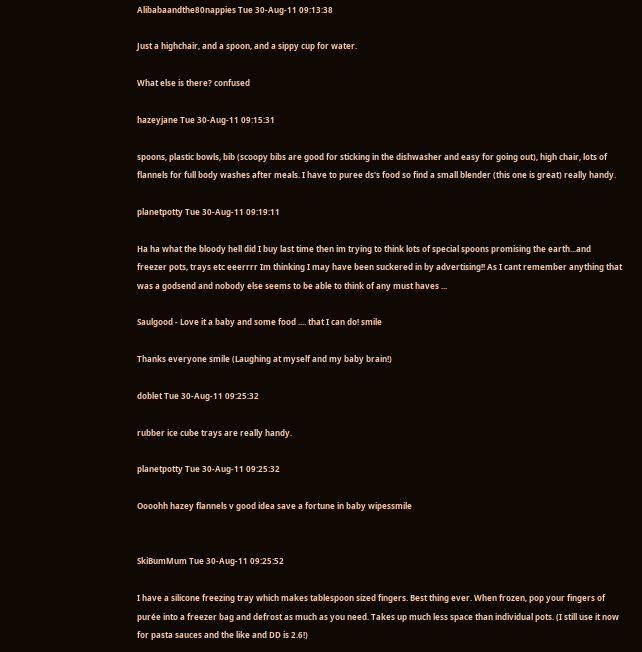Alibabaandthe80nappies Tue 30-Aug-11 09:13:38

Just a highchair, and a spoon, and a sippy cup for water.

What else is there? confused

hazeyjane Tue 30-Aug-11 09:15:31

spoons, plastic bowls, bib (scoopy bibs are good for sticking in the dishwasher and easy for going out), high chair, lots of flannels for full body washes after meals. I have to puree ds's food so find a small blender (this one is great) really handy.

planetpotty Tue 30-Aug-11 09:19:11

Ha ha what the bloody hell did I buy last time then im trying to think lots of special spoons promising the earth...and freezer pots, trays etc eeerrrr Im thinking I may have been suckered in by advertising!! As I cant remember anything that was a godsend and nobody else seems to be able to think of any must haves ...

Saulgood - Love it a baby and some food .... that I can do! smile

Thanks everyone smile (Laughing at myself and my baby brain!)

doblet Tue 30-Aug-11 09:25:32

rubber ice cube trays are really handy.

planetpotty Tue 30-Aug-11 09:25:32

Oooohh hazey flannels v good idea save a fortune in baby wipessmile


SkiBumMum Tue 30-Aug-11 09:25:52

I have a silicone freezing tray which makes tablespoon sized fingers. Best thing ever. When frozen, pop your fingers of purée into a freezer bag and defrost as much as you need. Takes up much less space than individual pots. (I still use it now for pasta sauces and the like and DD is 2.6!)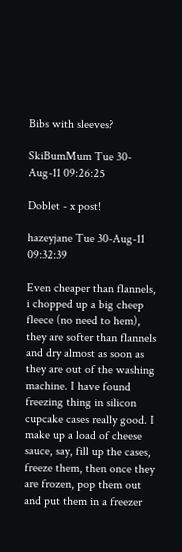Bibs with sleeves?

SkiBumMum Tue 30-Aug-11 09:26:25

Doblet - x post!

hazeyjane Tue 30-Aug-11 09:32:39

Even cheaper than flannels, i chopped up a big cheep fleece (no need to hem), they are softer than flannels and dry almost as soon as they are out of the washing machine. I have found freezing thing in silicon cupcake cases really good. I make up a load of cheese sauce, say, fill up the cases, freeze them, then once they are frozen, pop them out and put them in a freezer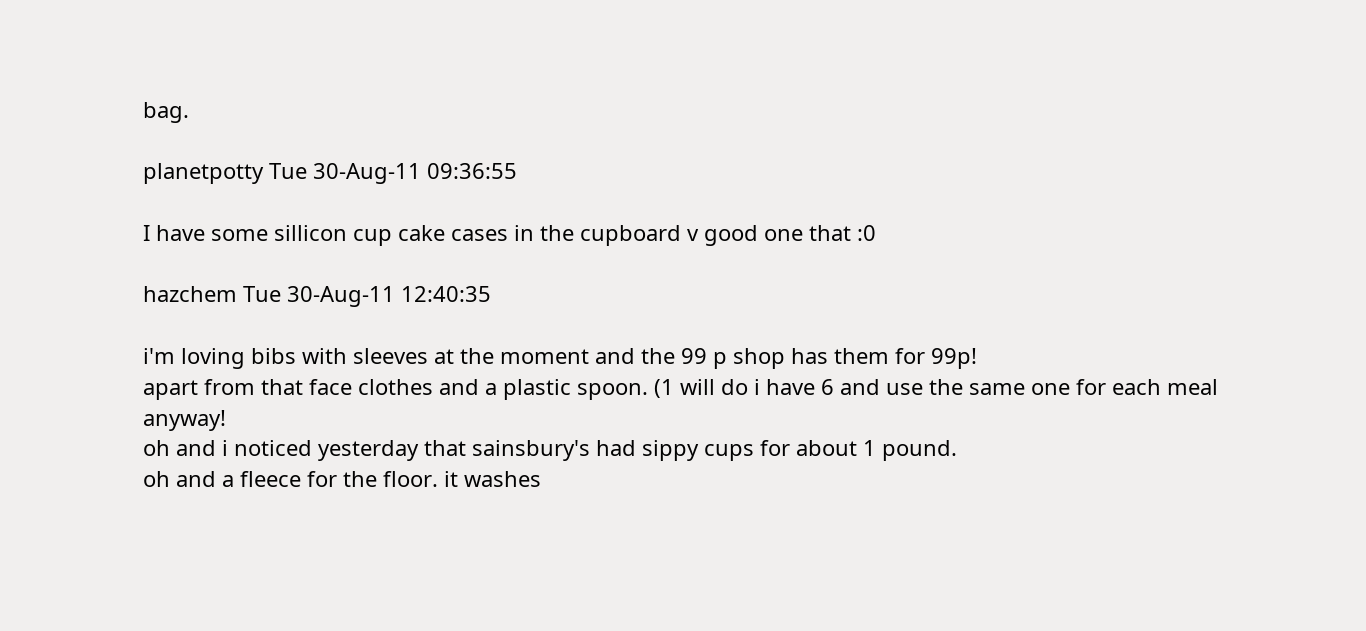bag.

planetpotty Tue 30-Aug-11 09:36:55

I have some sillicon cup cake cases in the cupboard v good one that :0

hazchem Tue 30-Aug-11 12:40:35

i'm loving bibs with sleeves at the moment and the 99 p shop has them for 99p!
apart from that face clothes and a plastic spoon. (1 will do i have 6 and use the same one for each meal anyway!
oh and i noticed yesterday that sainsbury's had sippy cups for about 1 pound.
oh and a fleece for the floor. it washes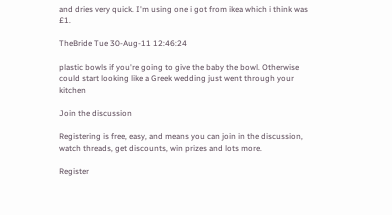and dries very quick. I'm using one i got from ikea which i think was £1.

TheBride Tue 30-Aug-11 12:46:24

plastic bowls if you're going to give the baby the bowl. Otherwise could start looking like a Greek wedding just went through your kitchen

Join the discussion

Registering is free, easy, and means you can join in the discussion, watch threads, get discounts, win prizes and lots more.

Register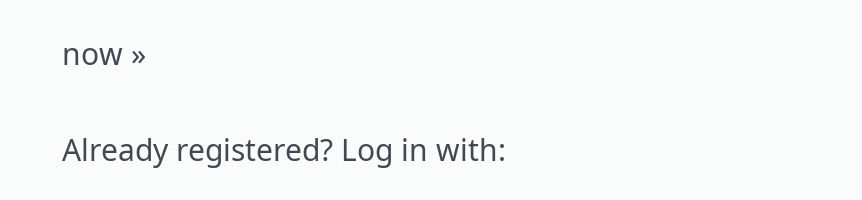now »

Already registered? Log in with: